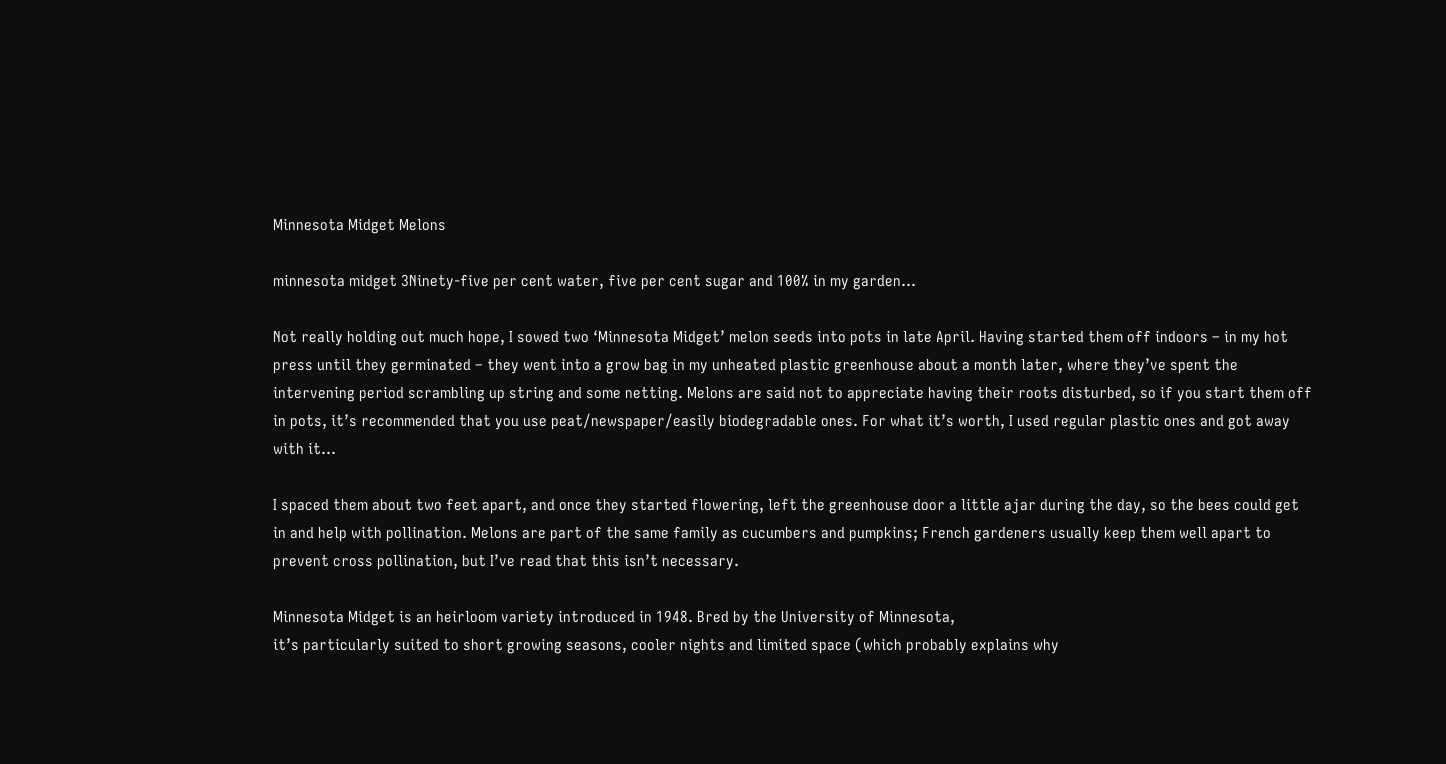Minnesota Midget Melons

minnesota midget 3Ninety-five per cent water, five per cent sugar and 100% in my garden…

Not really holding out much hope, I sowed two ‘Minnesota Midget’ melon seeds into pots in late April. Having started them off indoors – in my hot press until they germinated – they went into a grow bag in my unheated plastic greenhouse about a month later, where they’ve spent the intervening period scrambling up string and some netting. Melons are said not to appreciate having their roots disturbed, so if you start them off in pots, it’s recommended that you use peat/newspaper/easily biodegradable ones. For what it’s worth, I used regular plastic ones and got away with it…

I spaced them about two feet apart, and once they started flowering, left the greenhouse door a little ajar during the day, so the bees could get in and help with pollination. Melons are part of the same family as cucumbers and pumpkins; French gardeners usually keep them well apart to prevent cross pollination, but I’ve read that this isn’t necessary.

Minnesota Midget is an heirloom variety introduced in 1948. Bred by the University of Minnesota,
it’s particularly suited to short growing seasons, cooler nights and limited space (which probably explains why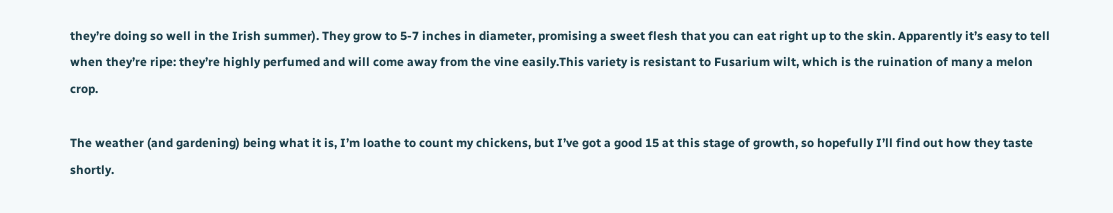they’re doing so well in the Irish summer). They grow to 5-7 inches in diameter, promising a sweet flesh that you can eat right up to the skin. Apparently it’s easy to tell when they’re ripe: they’re highly perfumed and will come away from the vine easily.This variety is resistant to Fusarium wilt, which is the ruination of many a melon crop.

The weather (and gardening) being what it is, I’m loathe to count my chickens, but I’ve got a good 15 at this stage of growth, so hopefully I’ll find out how they taste shortly.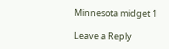Minnesota midget 1

Leave a Reply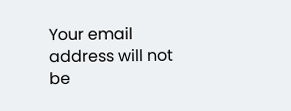Your email address will not be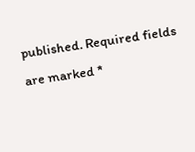published. Required fields are marked *